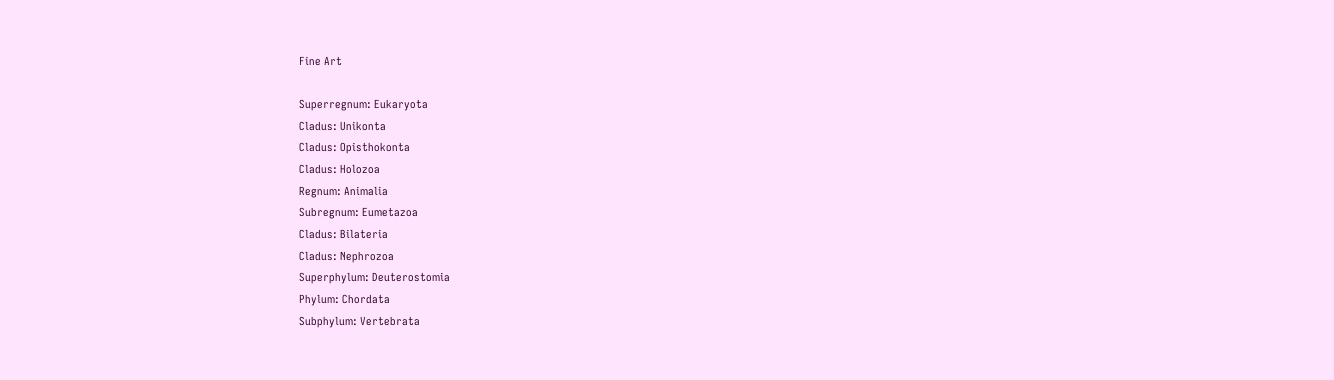Fine Art

Superregnum: Eukaryota
Cladus: Unikonta
Cladus: Opisthokonta
Cladus: Holozoa
Regnum: Animalia
Subregnum: Eumetazoa
Cladus: Bilateria
Cladus: Nephrozoa
Superphylum: Deuterostomia
Phylum: Chordata
Subphylum: Vertebrata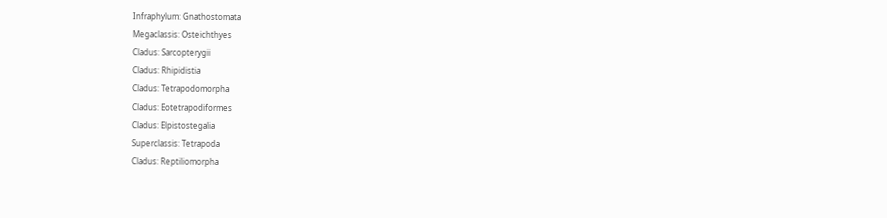Infraphylum: Gnathostomata
Megaclassis: Osteichthyes
Cladus: Sarcopterygii
Cladus: Rhipidistia
Cladus: Tetrapodomorpha
Cladus: Eotetrapodiformes
Cladus: Elpistostegalia
Superclassis: Tetrapoda
Cladus: Reptiliomorpha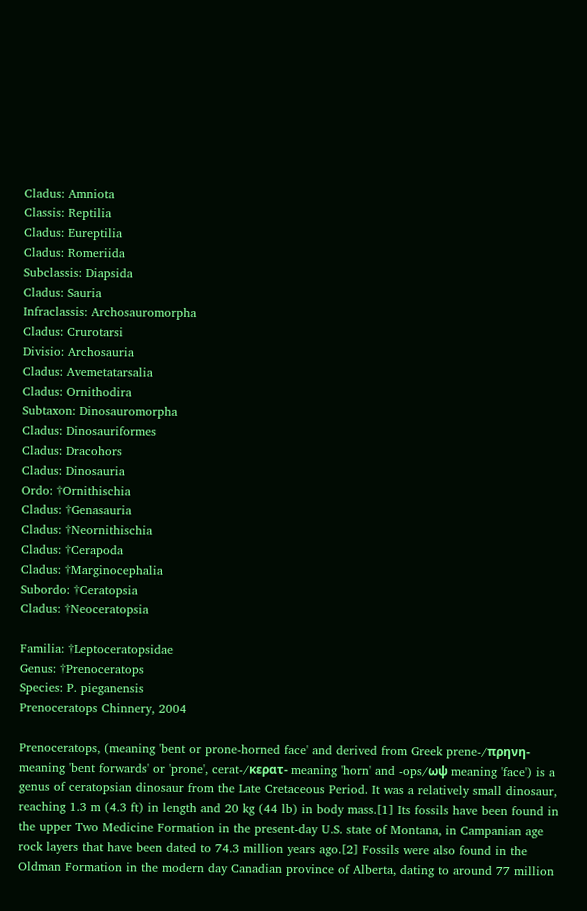Cladus: Amniota
Classis: Reptilia
Cladus: Eureptilia
Cladus: Romeriida
Subclassis: Diapsida
Cladus: Sauria
Infraclassis: Archosauromorpha
Cladus: Crurotarsi
Divisio: Archosauria
Cladus: Avemetatarsalia
Cladus: Ornithodira
Subtaxon: Dinosauromorpha
Cladus: Dinosauriformes
Cladus: Dracohors
Cladus: Dinosauria
Ordo: †Ornithischia
Cladus: †Genasauria
Cladus: †Neornithischia
Cladus: †Cerapoda
Cladus: †Marginocephalia
Subordo: †Ceratopsia
Cladus: †Neoceratopsia

Familia: †Leptoceratopsidae
Genus: †Prenoceratops
Species: P. pieganensis
Prenoceratops Chinnery, 2004

Prenoceratops, (meaning 'bent or prone-horned face' and derived from Greek prene-/πρηνη- meaning 'bent forwards' or 'prone', cerat-/κερατ- meaning 'horn' and -ops/ωψ meaning 'face') is a genus of ceratopsian dinosaur from the Late Cretaceous Period. It was a relatively small dinosaur, reaching 1.3 m (4.3 ft) in length and 20 kg (44 lb) in body mass.[1] Its fossils have been found in the upper Two Medicine Formation in the present-day U.S. state of Montana, in Campanian age rock layers that have been dated to 74.3 million years ago.[2] Fossils were also found in the Oldman Formation in the modern day Canadian province of Alberta, dating to around 77 million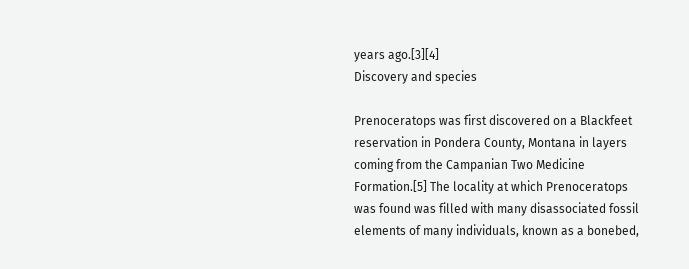years ago.[3][4]
Discovery and species

Prenoceratops was first discovered on a Blackfeet reservation in Pondera County, Montana in layers coming from the Campanian Two Medicine Formation.[5] The locality at which Prenoceratops was found was filled with many disassociated fossil elements of many individuals, known as a bonebed,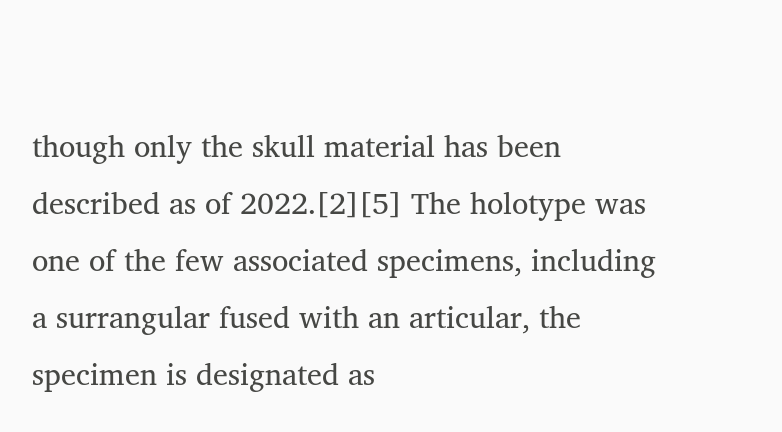though only the skull material has been described as of 2022.[2][5] The holotype was one of the few associated specimens, including a surrangular fused with an articular, the specimen is designated as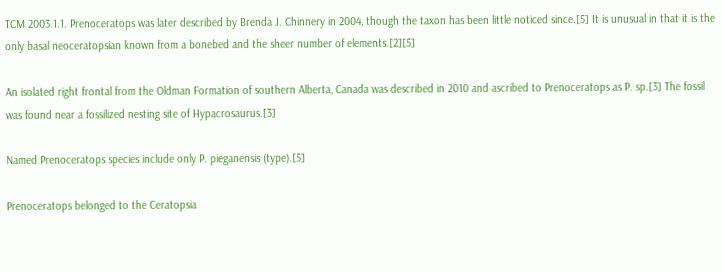TCM 2003.1.1. Prenoceratops was later described by Brenda J. Chinnery in 2004, though the taxon has been little noticed since.[5] It is unusual in that it is the only basal neoceratopsian known from a bonebed and the sheer number of elements.[2][5]

An isolated right frontal from the Oldman Formation of southern Alberta, Canada was described in 2010 and ascribed to Prenoceratops as P. sp.[3] The fossil was found near a fossilized nesting site of Hypacrosaurus.[3]

Named Prenoceratops species include only P. pieganensis (type).[5]

Prenoceratops belonged to the Ceratopsia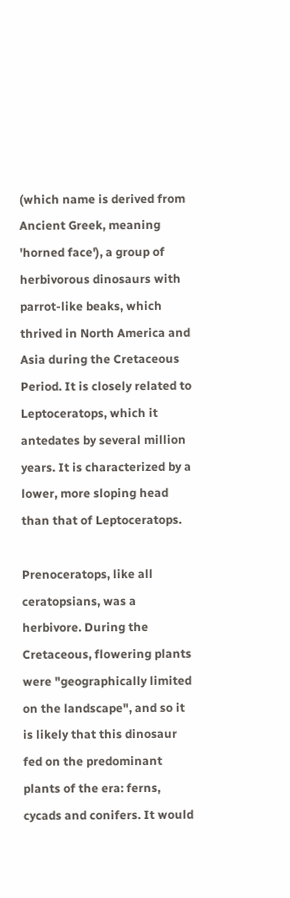(which name is derived from Ancient Greek, meaning 'horned face'), a group of herbivorous dinosaurs with parrot-like beaks, which thrived in North America and Asia during the Cretaceous Period. It is closely related to Leptoceratops, which it antedates by several million years. It is characterized by a lower, more sloping head than that of Leptoceratops.

Prenoceratops, like all ceratopsians, was a herbivore. During the Cretaceous, flowering plants were "geographically limited on the landscape", and so it is likely that this dinosaur fed on the predominant plants of the era: ferns, cycads and conifers. It would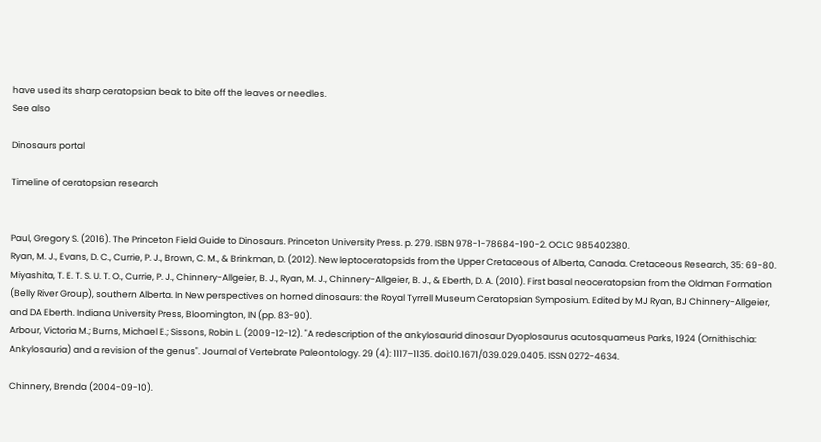have used its sharp ceratopsian beak to bite off the leaves or needles.
See also

Dinosaurs portal

Timeline of ceratopsian research


Paul, Gregory S. (2016). The Princeton Field Guide to Dinosaurs. Princeton University Press. p. 279. ISBN 978-1-78684-190-2. OCLC 985402380.
Ryan, M. J., Evans, D. C., Currie, P. J., Brown, C. M., & Brinkman, D. (2012). New leptoceratopsids from the Upper Cretaceous of Alberta, Canada. Cretaceous Research, 35: 69-80.
Miyashita, T. E. T. S. U. T. O., Currie, P. J., Chinnery-Allgeier, B. J., Ryan, M. J., Chinnery-Allgeier, B. J., & Eberth, D. A. (2010). First basal neoceratopsian from the Oldman Formation (Belly River Group), southern Alberta. In New perspectives on horned dinosaurs: the Royal Tyrrell Museum Ceratopsian Symposium. Edited by MJ Ryan, BJ Chinnery-Allgeier, and DA Eberth. Indiana University Press, Bloomington, IN (pp. 83-90).
Arbour, Victoria M.; Burns, Michael E.; Sissons, Robin L. (2009-12-12). "A redescription of the ankylosaurid dinosaur Dyoplosaurus acutosquameus Parks, 1924 (Ornithischia: Ankylosauria) and a revision of the genus". Journal of Vertebrate Paleontology. 29 (4): 1117–1135. doi:10.1671/039.029.0405. ISSN 0272-4634.

Chinnery, Brenda (2004-09-10).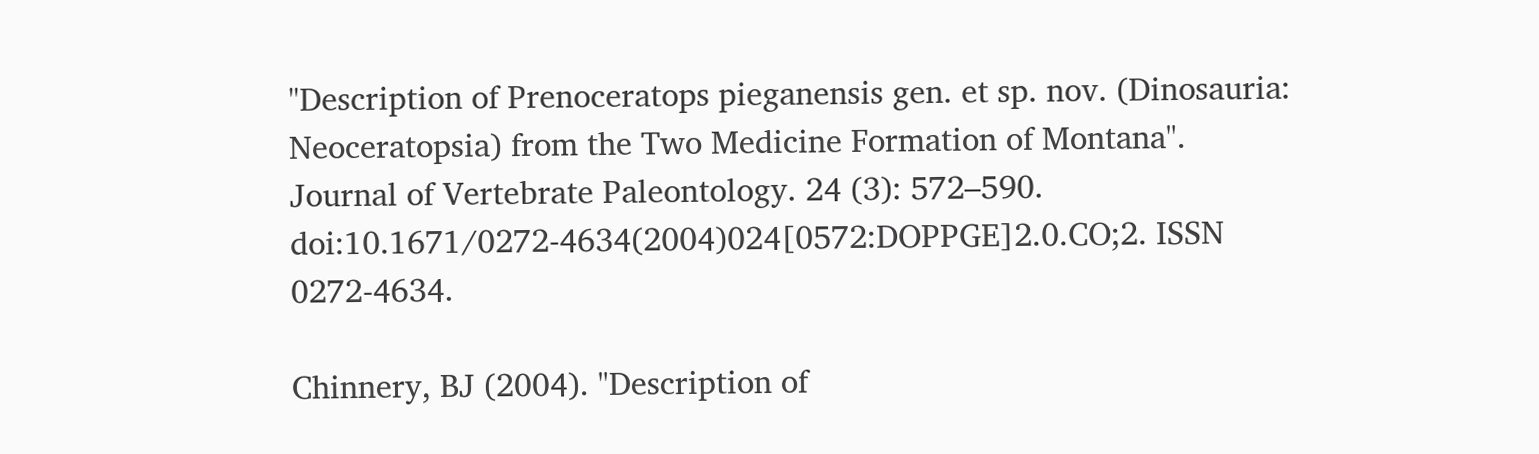"Description of Prenoceratops pieganensis gen. et sp. nov. (Dinosauria: Neoceratopsia) from the Two Medicine Formation of Montana". Journal of Vertebrate Paleontology. 24 (3): 572–590. doi:10.1671/0272-4634(2004)024[0572:DOPPGE]2.0.CO;2. ISSN 0272-4634.

Chinnery, BJ (2004). "Description of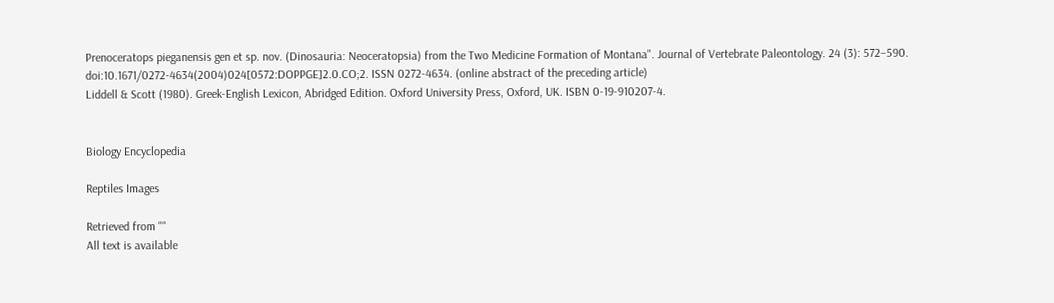Prenoceratops pieganensis gen et sp. nov. (Dinosauria: Neoceratopsia) from the Two Medicine Formation of Montana". Journal of Vertebrate Paleontology. 24 (3): 572–590. doi:10.1671/0272-4634(2004)024[0572:DOPPGE]2.0.CO;2. ISSN 0272-4634. (online abstract of the preceding article)
Liddell & Scott (1980). Greek-English Lexicon, Abridged Edition. Oxford University Press, Oxford, UK. ISBN 0-19-910207-4.


Biology Encyclopedia

Reptiles Images

Retrieved from ""
All text is available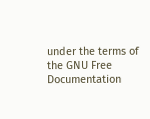under the terms of the GNU Free Documentation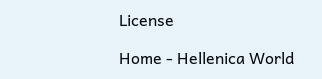License

Home - Hellenica World